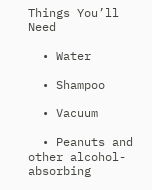Things You’ll Need

  • Water

  • Shampoo

  • Vacuum

  • Peanuts and other alcohol-absorbing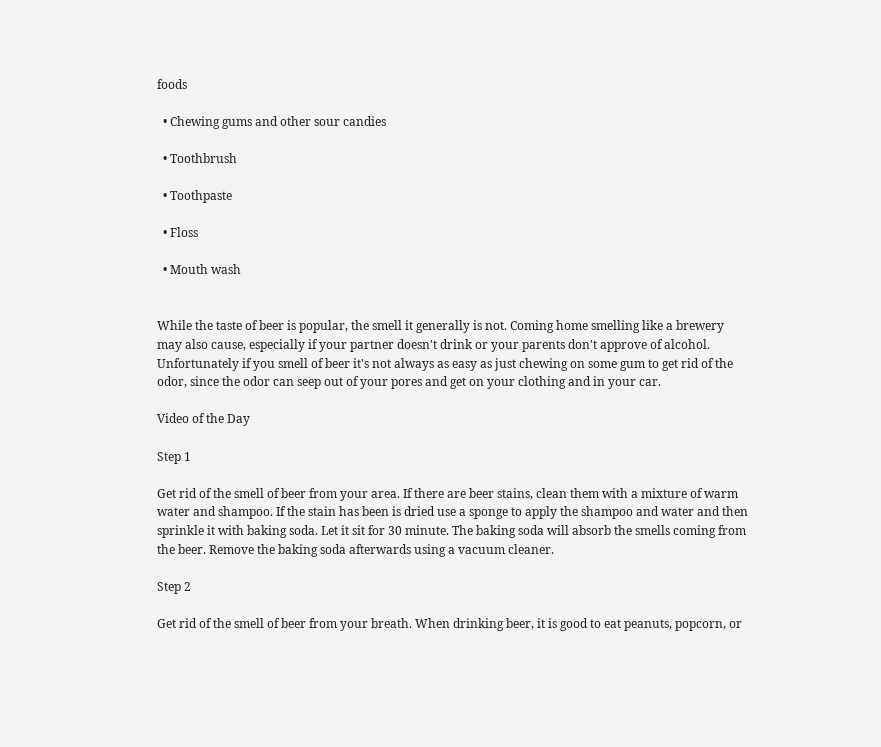foods

  • Chewing gums and other sour candies

  • Toothbrush

  • Toothpaste

  • Floss

  • Mouth wash


While the taste of beer is popular, the smell it generally is not. Coming home smelling like a brewery may also cause, especially if your partner doesn't drink or your parents don't approve of alcohol. Unfortunately if you smell of beer it's not always as easy as just chewing on some gum to get rid of the odor, since the odor can seep out of your pores and get on your clothing and in your car.

Video of the Day

Step 1

Get rid of the smell of beer from your area. If there are beer stains, clean them with a mixture of warm water and shampoo. If the stain has been is dried use a sponge to apply the shampoo and water and then sprinkle it with baking soda. Let it sit for 30 minute. The baking soda will absorb the smells coming from the beer. Remove the baking soda afterwards using a vacuum cleaner.

Step 2

Get rid of the smell of beer from your breath. When drinking beer, it is good to eat peanuts, popcorn, or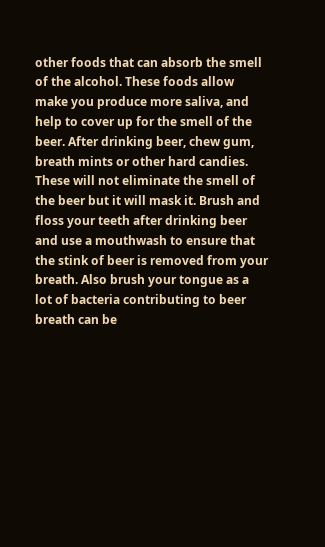other foods that can absorb the smell of the alcohol. These foods allow make you produce more saliva, and help to cover up for the smell of the beer. After drinking beer, chew gum, breath mints or other hard candies. These will not eliminate the smell of the beer but it will mask it. Brush and floss your teeth after drinking beer and use a mouthwash to ensure that the stink of beer is removed from your breath. Also brush your tongue as a lot of bacteria contributing to beer breath can be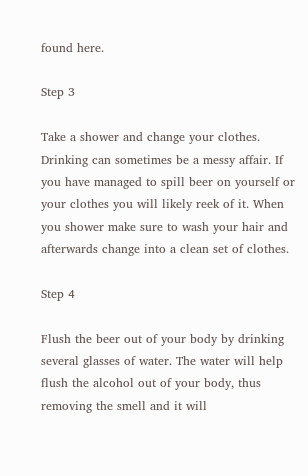found here.

Step 3

Take a shower and change your clothes. Drinking can sometimes be a messy affair. If you have managed to spill beer on yourself or your clothes you will likely reek of it. When you shower make sure to wash your hair and afterwards change into a clean set of clothes.

Step 4

Flush the beer out of your body by drinking several glasses of water. The water will help flush the alcohol out of your body, thus removing the smell and it will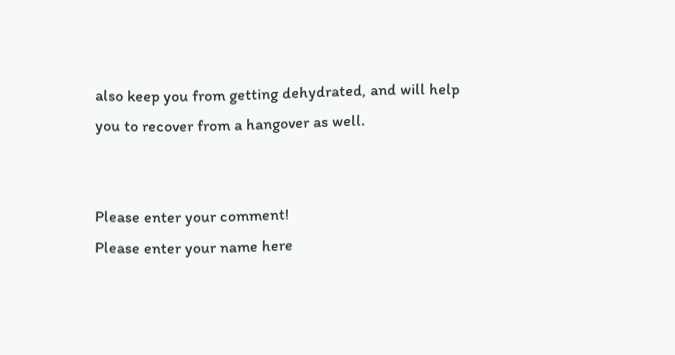also keep you from getting dehydrated, and will help you to recover from a hangover as well.


Please enter your comment!
Please enter your name here